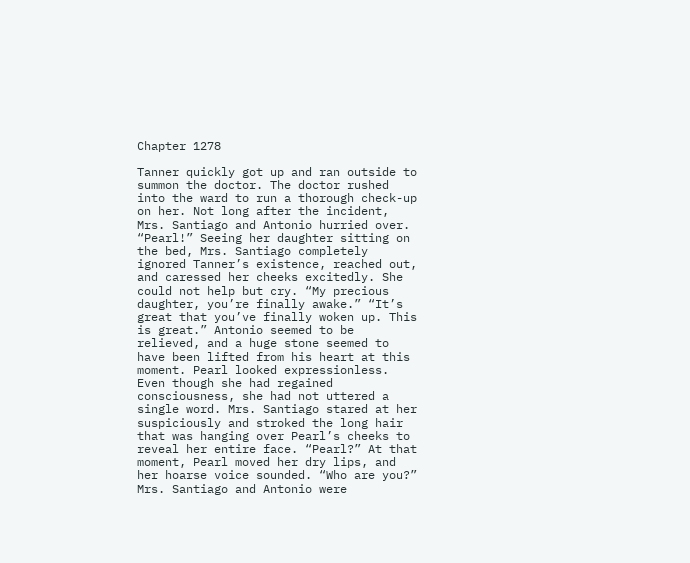Chapter 1278

Tanner quickly got up and ran outside to summon the doctor. The doctor rushed into the ward to run a thorough check-up on her. Not long after the incident, Mrs. Santiago and Antonio hurried over. “Pearl!” Seeing her daughter sitting on the bed, Mrs. Santiago completely ignored Tanner’s existence, reached out, and caressed her cheeks excitedly. She could not help but cry. “My precious daughter, you’re finally awake.” “It’s great that you’ve finally woken up. This is great.” Antonio seemed to be relieved, and a huge stone seemed to have been lifted from his heart at this moment. Pearl looked expressionless. Even though she had regained consciousness, she had not uttered a single word. Mrs. Santiago stared at her suspiciously and stroked the long hair that was hanging over Pearl’s cheeks to reveal her entire face. “Pearl?” At that moment, Pearl moved her dry lips, and her hoarse voice sounded. “Who are you?” Mrs. Santiago and Antonio were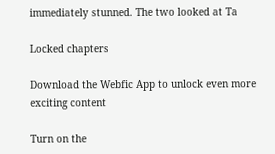immediately stunned. The two looked at Ta

Locked chapters

Download the Webfic App to unlock even more exciting content

Turn on the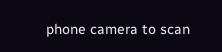phone camera to scan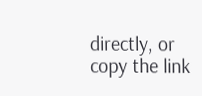directly, or copy the link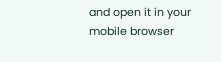and open it in your mobile browser